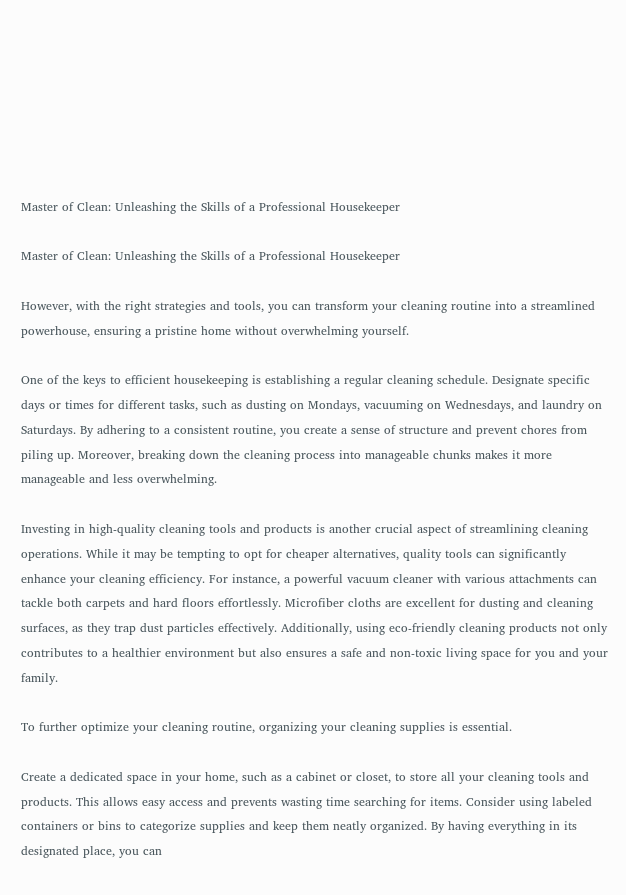Master of Clean: Unleashing the Skills of a Professional Housekeeper

Master of Clean: Unleashing the Skills of a Professional Housekeeper

However, with the right strategies and tools, you can transform your cleaning routine into a streamlined powerhouse, ensuring a pristine home without overwhelming yourself.

One of the keys to efficient housekeeping is establishing a regular cleaning schedule. Designate specific days or times for different tasks, such as dusting on Mondays, vacuuming on Wednesdays, and laundry on Saturdays. By adhering to a consistent routine, you create a sense of structure and prevent chores from piling up. Moreover, breaking down the cleaning process into manageable chunks makes it more manageable and less overwhelming.

Investing in high-quality cleaning tools and products is another crucial aspect of streamlining cleaning operations. While it may be tempting to opt for cheaper alternatives, quality tools can significantly enhance your cleaning efficiency. For instance, a powerful vacuum cleaner with various attachments can tackle both carpets and hard floors effortlessly. Microfiber cloths are excellent for dusting and cleaning surfaces, as they trap dust particles effectively. Additionally, using eco-friendly cleaning products not only contributes to a healthier environment but also ensures a safe and non-toxic living space for you and your family.

To further optimize your cleaning routine, organizing your cleaning supplies is essential.

Create a dedicated space in your home, such as a cabinet or closet, to store all your cleaning tools and products. This allows easy access and prevents wasting time searching for items. Consider using labeled containers or bins to categorize supplies and keep them neatly organized. By having everything in its designated place, you can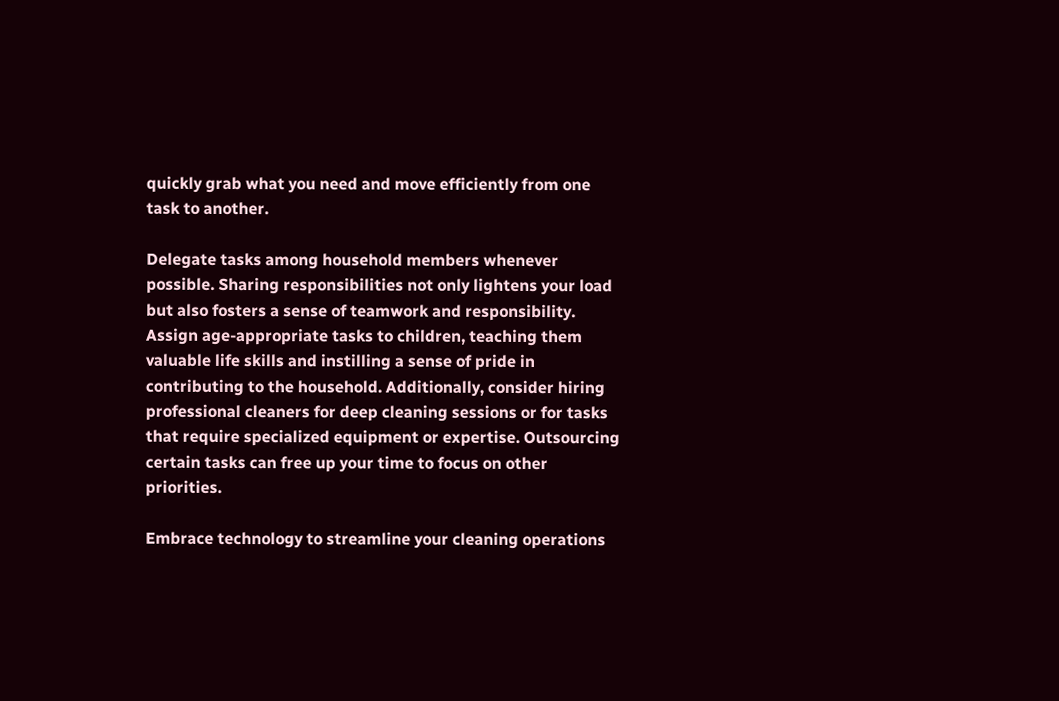quickly grab what you need and move efficiently from one task to another.

Delegate tasks among household members whenever possible. Sharing responsibilities not only lightens your load but also fosters a sense of teamwork and responsibility. Assign age-appropriate tasks to children, teaching them valuable life skills and instilling a sense of pride in contributing to the household. Additionally, consider hiring professional cleaners for deep cleaning sessions or for tasks that require specialized equipment or expertise. Outsourcing certain tasks can free up your time to focus on other priorities.

Embrace technology to streamline your cleaning operations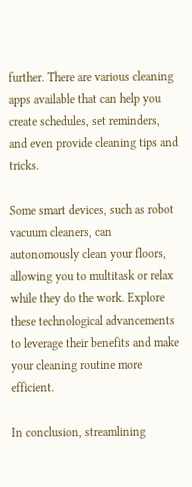further. There are various cleaning apps available that can help you create schedules, set reminders, and even provide cleaning tips and tricks.

Some smart devices, such as robot vacuum cleaners, can autonomously clean your floors, allowing you to multitask or relax while they do the work. Explore these technological advancements to leverage their benefits and make your cleaning routine more efficient.

In conclusion, streamlining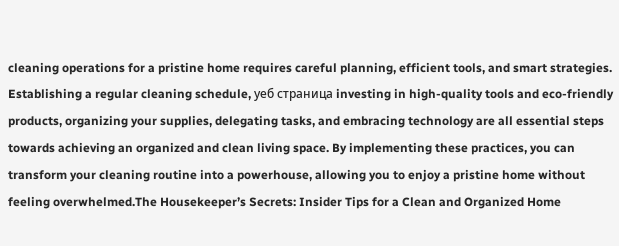cleaning operations for a pristine home requires careful planning, efficient tools, and smart strategies. Establishing a regular cleaning schedule, уеб страница investing in high-quality tools and eco-friendly products, organizing your supplies, delegating tasks, and embracing technology are all essential steps towards achieving an organized and clean living space. By implementing these practices, you can transform your cleaning routine into a powerhouse, allowing you to enjoy a pristine home without feeling overwhelmed.The Housekeeper’s Secrets: Insider Tips for a Clean and Organized Home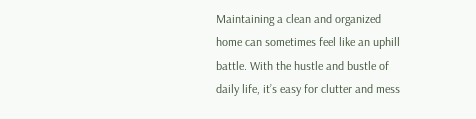Maintaining a clean and organized home can sometimes feel like an uphill battle. With the hustle and bustle of daily life, it’s easy for clutter and mess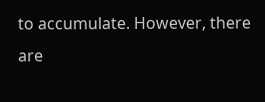to accumulate. However, there are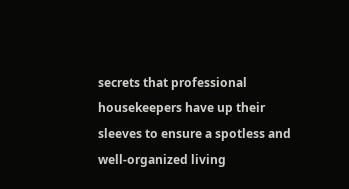secrets that professional housekeepers have up their sleeves to ensure a spotless and well-organized living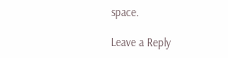space.

Leave a Reply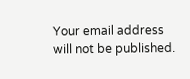Your email address will not be published.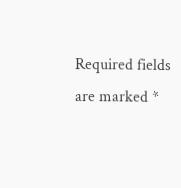Required fields are marked *